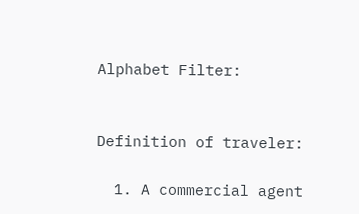Alphabet Filter:


Definition of traveler:

  1. A commercial agent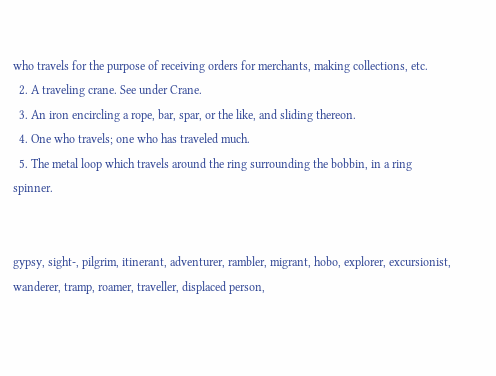who travels for the purpose of receiving orders for merchants, making collections, etc.
  2. A traveling crane. See under Crane.
  3. An iron encircling a rope, bar, spar, or the like, and sliding thereon.
  4. One who travels; one who has traveled much.
  5. The metal loop which travels around the ring surrounding the bobbin, in a ring spinner.


gypsy, sight-, pilgrim, itinerant, adventurer, rambler, migrant, hobo, explorer, excursionist, wanderer, tramp, roamer, traveller, displaced person,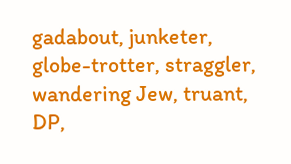gadabout, junketer, globe-trotter, straggler, wandering Jew, truant, DP,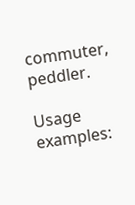commuter, peddler.

Usage examples: